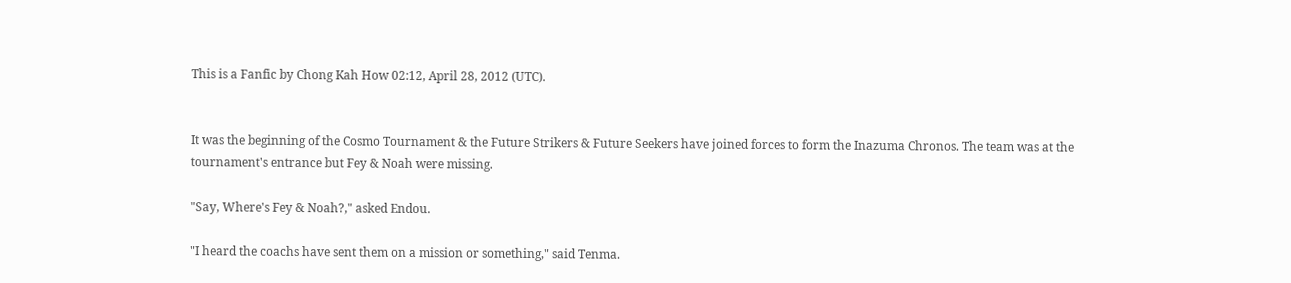This is a Fanfic by Chong Kah How 02:12, April 28, 2012 (UTC).


It was the beginning of the Cosmo Tournament & the Future Strikers & Future Seekers have joined forces to form the Inazuma Chronos. The team was at the tournament's entrance but Fey & Noah were missing.

"Say, Where's Fey & Noah?," asked Endou.

"I heard the coachs have sent them on a mission or something," said Tenma.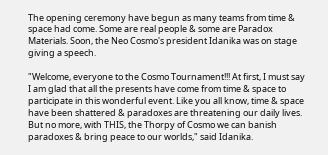The opening ceremony have begun as many teams from time & space had come. Some are real people & some are Paradox Materials. Soon, the Neo Cosmo's president Idanika was on stage giving a speech.

"Welcome, everyone to the Cosmo Tournament!!! At first, I must say I am glad that all the presents have come from time & space to participate in this wonderful event. Like you all know, time & space have been shattered & paradoxes are threatening our daily lives. But no more, with THIS, the Thorpy of Cosmo we can banish paradoxes & bring peace to our worlds," said Idanika.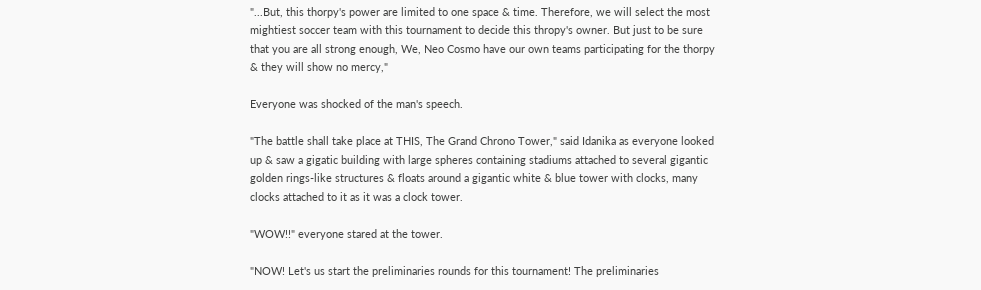"...But, this thorpy's power are limited to one space & time. Therefore, we will select the most mightiest soccer team with this tournament to decide this thropy's owner. But just to be sure that you are all strong enough, We, Neo Cosmo have our own teams participating for the thorpy & they will show no mercy,"

Everyone was shocked of the man's speech.

"The battle shall take place at THIS, The Grand Chrono Tower," said Idanika as everyone looked up & saw a gigatic building with large spheres containing stadiums attached to several gigantic golden rings-like structures & floats around a gigantic white & blue tower with clocks, many clocks attached to it as it was a clock tower.

"WOW!!" everyone stared at the tower.

"NOW! Let's us start the preliminaries rounds for this tournament! The preliminaries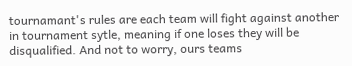tournamant's rules are each team will fight against another in tournament sytle, meaning if one loses they will be disqualified. And not to worry, ours teams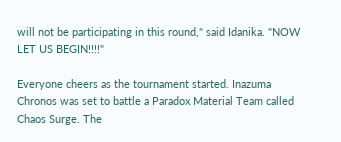will not be participating in this round," said Idanika. "NOW LET US BEGIN!!!!"

Everyone cheers as the tournament started. Inazuma Chronos was set to battle a Paradox Material Team called Chaos Surge. The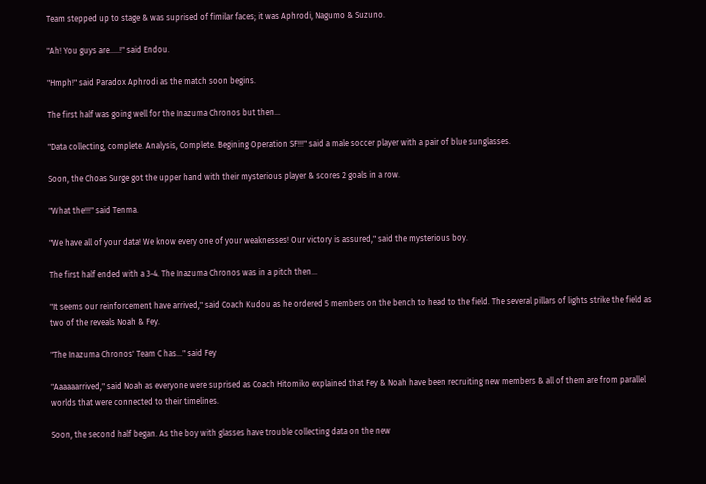Team stepped up to stage & was suprised of fimilar faces; it was Aphrodi, Nagumo & Suzuno.

"Ah! You guys are.....!" said Endou.

"Hmph!" said Paradox Aphrodi as the match soon begins.

The first half was going well for the Inazuma Chronos but then...

"Data collecting, complete. Analysis, Complete. Begining Operation SF!!!" said a male soccer player with a pair of blue sunglasses.

Soon, the Choas Surge got the upper hand with their mysterious player & scores 2 goals in a row.

"What the!!!" said Tenma.

"We have all of your data! We know every one of your weaknesses! Our victory is assured," said the mysterious boy.

The first half ended with a 3-4. The Inazuma Chronos was in a pitch then...

"It seems our reinforcement have arrived," said Coach Kudou as he ordered 5 members on the bench to head to the field. The several pillars of lights strike the field as two of the reveals Noah & Fey.

"The Inazuma Chronos' Team C has..." said Fey

"Aaaaaarrived," said Noah as everyone were suprised as Coach Hitomiko explained that Fey & Noah have been recruiting new members & all of them are from parallel worlds that were connected to their timelines.

Soon, the second half began. As the boy with glasses have trouble collecting data on the new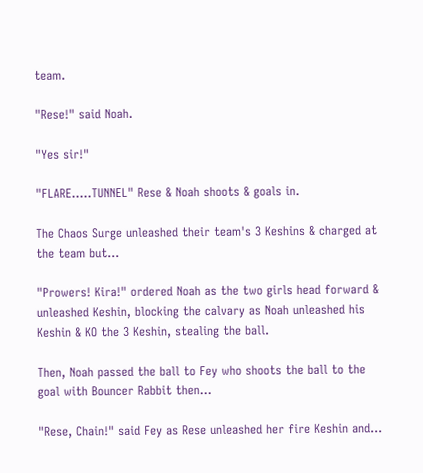team.

"Rese!" said Noah.

"Yes sir!"

"FLARE.....TUNNEL" Rese & Noah shoots & goals in.

The Chaos Surge unleashed their team's 3 Keshins & charged at the team but...

"Prowers! Kira!" ordered Noah as the two girls head forward & unleashed Keshin, blocking the calvary as Noah unleashed his Keshin & KO the 3 Keshin, stealing the ball.

Then, Noah passed the ball to Fey who shoots the ball to the goal with Bouncer Rabbit then...

"Rese, Chain!" said Fey as Rese unleashed her fire Keshin and...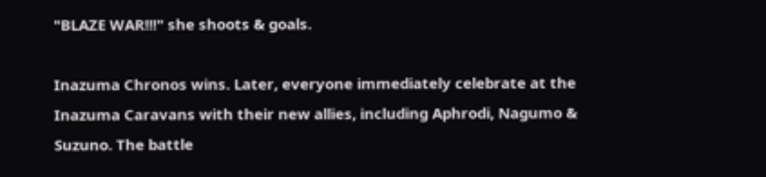"BLAZE WAR!!!" she shoots & goals.

Inazuma Chronos wins. Later, everyone immediately celebrate at the Inazuma Caravans with their new allies, including Aphrodi, Nagumo & Suzuno. The battle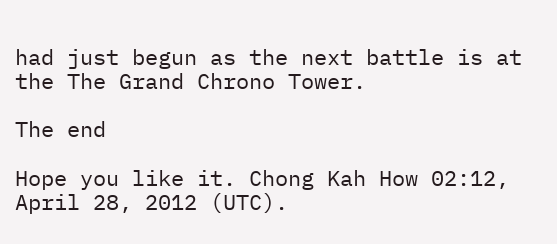had just begun as the next battle is at the The Grand Chrono Tower.

The end

Hope you like it. Chong Kah How 02:12, April 28, 2012 (UTC).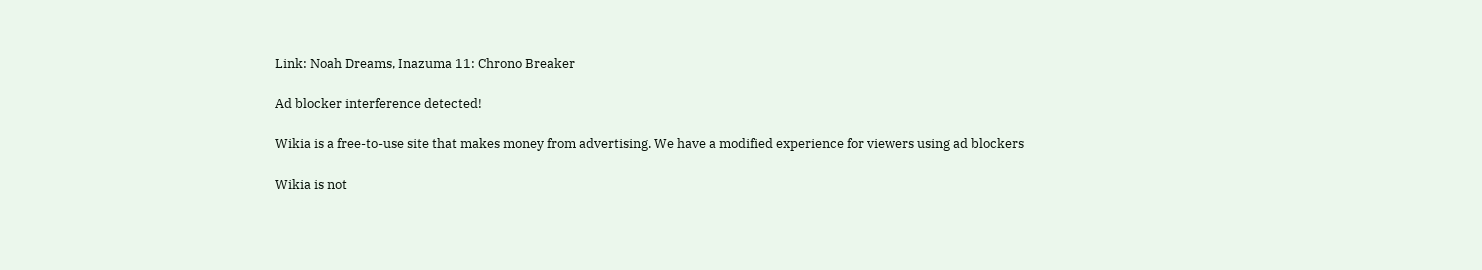Link: Noah Dreams, Inazuma 11: Chrono Breaker

Ad blocker interference detected!

Wikia is a free-to-use site that makes money from advertising. We have a modified experience for viewers using ad blockers

Wikia is not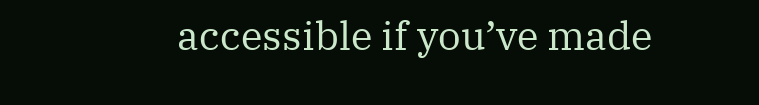accessible if you’ve made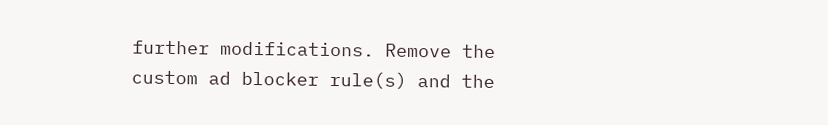further modifications. Remove the custom ad blocker rule(s) and the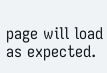page will load as expected.